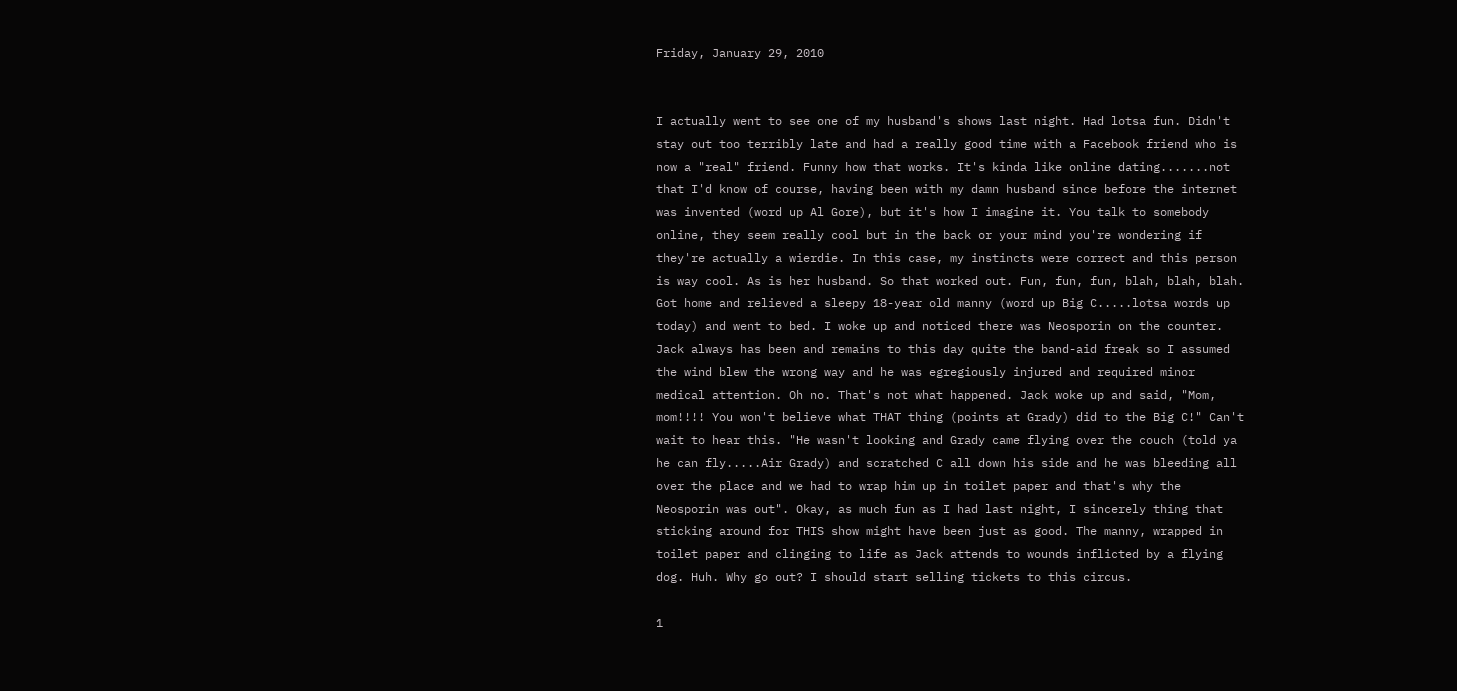Friday, January 29, 2010


I actually went to see one of my husband's shows last night. Had lotsa fun. Didn't stay out too terribly late and had a really good time with a Facebook friend who is now a "real" friend. Funny how that works. It's kinda like online dating.......not that I'd know of course, having been with my damn husband since before the internet was invented (word up Al Gore), but it's how I imagine it. You talk to somebody online, they seem really cool but in the back or your mind you're wondering if they're actually a wierdie. In this case, my instincts were correct and this person is way cool. As is her husband. So that worked out. Fun, fun, fun, blah, blah, blah. Got home and relieved a sleepy 18-year old manny (word up Big C.....lotsa words up today) and went to bed. I woke up and noticed there was Neosporin on the counter. Jack always has been and remains to this day quite the band-aid freak so I assumed the wind blew the wrong way and he was egregiously injured and required minor medical attention. Oh no. That's not what happened. Jack woke up and said, "Mom, mom!!!! You won't believe what THAT thing (points at Grady) did to the Big C!" Can't wait to hear this. "He wasn't looking and Grady came flying over the couch (told ya he can fly.....Air Grady) and scratched C all down his side and he was bleeding all over the place and we had to wrap him up in toilet paper and that's why the Neosporin was out". Okay, as much fun as I had last night, I sincerely thing that sticking around for THIS show might have been just as good. The manny, wrapped in toilet paper and clinging to life as Jack attends to wounds inflicted by a flying dog. Huh. Why go out? I should start selling tickets to this circus.

1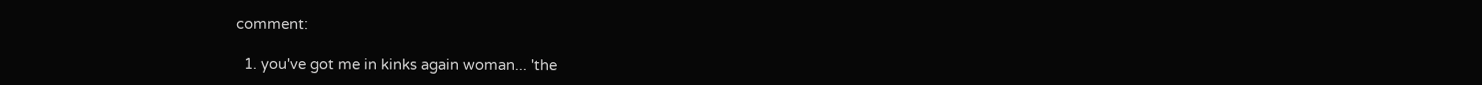comment:

  1. you've got me in kinks again woman... 'the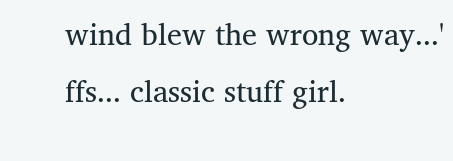wind blew the wrong way...' ffs... classic stuff girl.